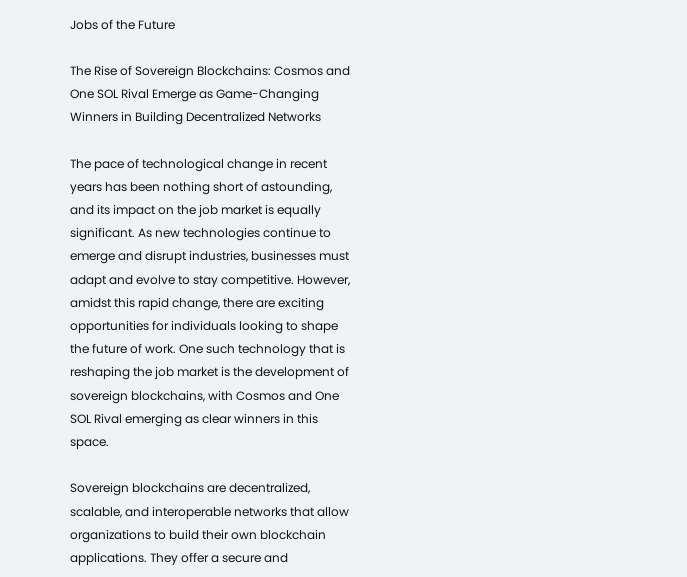Jobs of the Future

The Rise of Sovereign Blockchains: Cosmos and One SOL Rival Emerge as Game-Changing Winners in Building Decentralized Networks

The pace of technological change in recent years has been nothing short of astounding, and its impact on the job market is equally significant. As new technologies continue to emerge and disrupt industries, businesses must adapt and evolve to stay competitive. However, amidst this rapid change, there are exciting opportunities for individuals looking to shape the future of work. One such technology that is reshaping the job market is the development of sovereign blockchains, with Cosmos and One SOL Rival emerging as clear winners in this space.

Sovereign blockchains are decentralized, scalable, and interoperable networks that allow organizations to build their own blockchain applications. They offer a secure and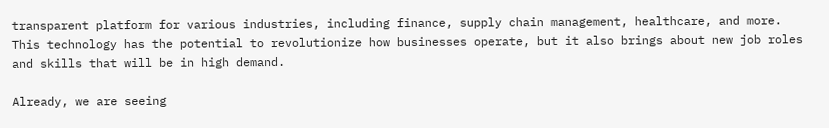transparent platform for various industries, including finance, supply chain management, healthcare, and more. This technology has the potential to revolutionize how businesses operate, but it also brings about new job roles and skills that will be in high demand.

Already, we are seeing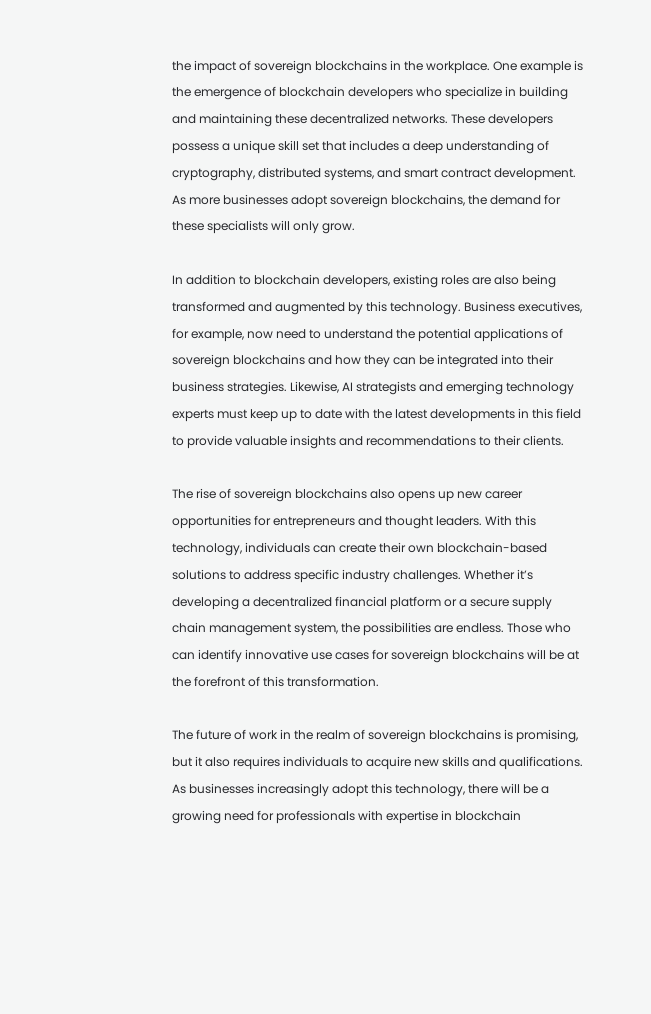the impact of sovereign blockchains in the workplace. One example is the emergence of blockchain developers who specialize in building and maintaining these decentralized networks. These developers possess a unique skill set that includes a deep understanding of cryptography, distributed systems, and smart contract development. As more businesses adopt sovereign blockchains, the demand for these specialists will only grow.

In addition to blockchain developers, existing roles are also being transformed and augmented by this technology. Business executives, for example, now need to understand the potential applications of sovereign blockchains and how they can be integrated into their business strategies. Likewise, AI strategists and emerging technology experts must keep up to date with the latest developments in this field to provide valuable insights and recommendations to their clients.

The rise of sovereign blockchains also opens up new career opportunities for entrepreneurs and thought leaders. With this technology, individuals can create their own blockchain-based solutions to address specific industry challenges. Whether it’s developing a decentralized financial platform or a secure supply chain management system, the possibilities are endless. Those who can identify innovative use cases for sovereign blockchains will be at the forefront of this transformation.

The future of work in the realm of sovereign blockchains is promising, but it also requires individuals to acquire new skills and qualifications. As businesses increasingly adopt this technology, there will be a growing need for professionals with expertise in blockchain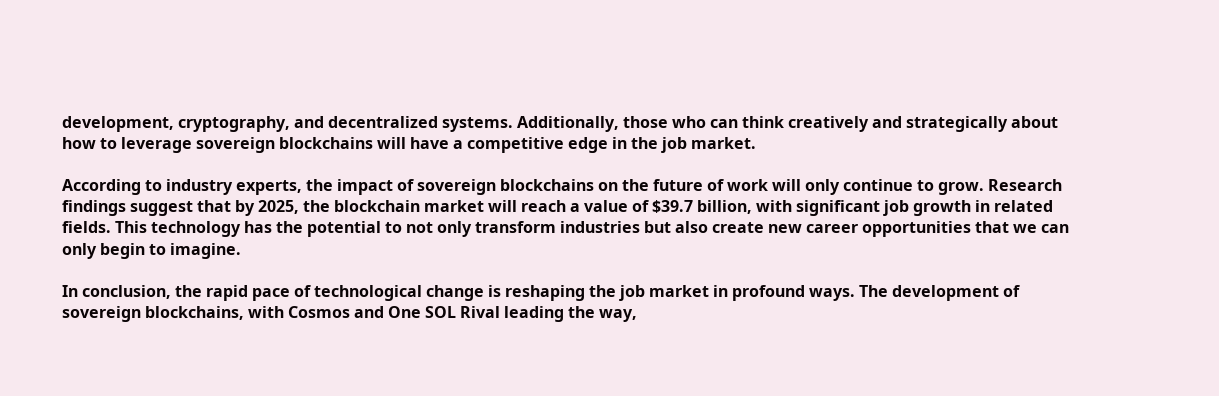development, cryptography, and decentralized systems. Additionally, those who can think creatively and strategically about how to leverage sovereign blockchains will have a competitive edge in the job market.

According to industry experts, the impact of sovereign blockchains on the future of work will only continue to grow. Research findings suggest that by 2025, the blockchain market will reach a value of $39.7 billion, with significant job growth in related fields. This technology has the potential to not only transform industries but also create new career opportunities that we can only begin to imagine.

In conclusion, the rapid pace of technological change is reshaping the job market in profound ways. The development of sovereign blockchains, with Cosmos and One SOL Rival leading the way,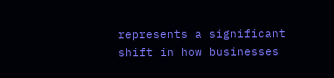represents a significant shift in how businesses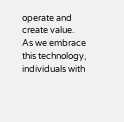operate and create value. As we embrace this technology, individuals with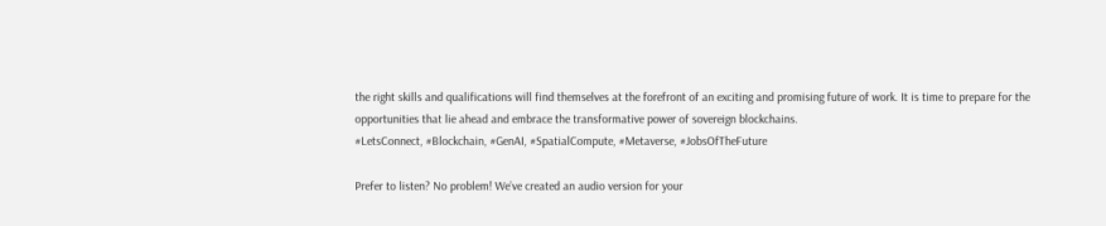the right skills and qualifications will find themselves at the forefront of an exciting and promising future of work. It is time to prepare for the opportunities that lie ahead and embrace the transformative power of sovereign blockchains.
#LetsConnect, #Blockchain, #GenAI, #SpatialCompute, #Metaverse, #JobsOfTheFuture

Prefer to listen? No problem! We’ve created an audio version for your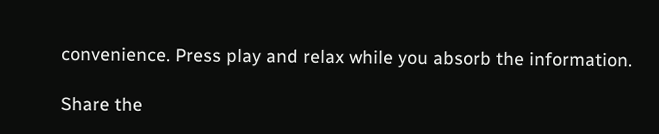convenience. Press play and relax while you absorb the information.

Share the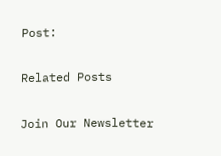Post:

Related Posts

Join Our Newsletter